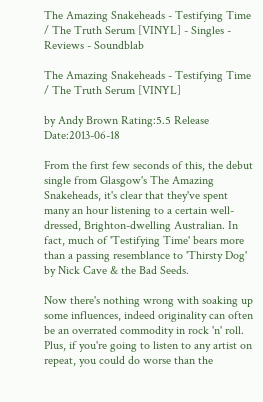The Amazing Snakeheads - Testifying Time / The Truth Serum [VINYL] - Singles - Reviews - Soundblab

The Amazing Snakeheads - Testifying Time / The Truth Serum [VINYL]

by Andy Brown Rating:5.5 Release Date:2013-06-18

From the first few seconds of this, the debut single from Glasgow's The Amazing Snakeheads, it's clear that they've spent many an hour listening to a certain well-dressed, Brighton-dwelling Australian. In fact, much of 'Testifying Time' bears more than a passing resemblance to 'Thirsty Dog' by Nick Cave & the Bad Seeds.

Now there's nothing wrong with soaking up some influences, indeed originality can often be an overrated commodity in rock 'n' roll. Plus, if you're going to listen to any artist on repeat, you could do worse than the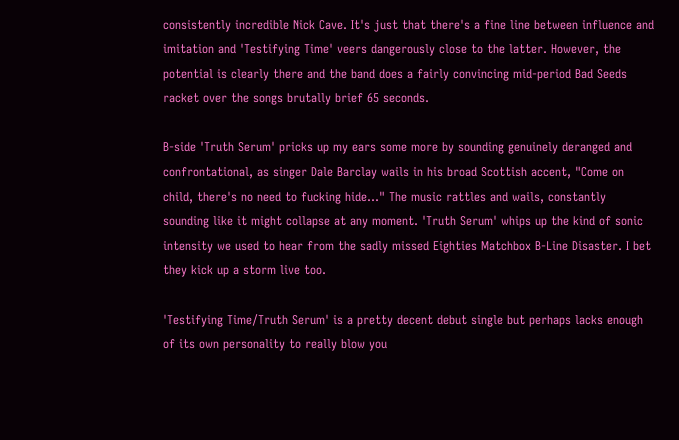consistently incredible Nick Cave. It's just that there's a fine line between influence and imitation and 'Testifying Time' veers dangerously close to the latter. However, the potential is clearly there and the band does a fairly convincing mid-period Bad Seeds racket over the songs brutally brief 65 seconds.

B-side 'Truth Serum' pricks up my ears some more by sounding genuinely deranged and confrontational, as singer Dale Barclay wails in his broad Scottish accent, "Come on child, there's no need to fucking hide…" The music rattles and wails, constantly sounding like it might collapse at any moment. 'Truth Serum' whips up the kind of sonic intensity we used to hear from the sadly missed Eighties Matchbox B-Line Disaster. I bet they kick up a storm live too.

'Testifying Time/Truth Serum' is a pretty decent debut single but perhaps lacks enough of its own personality to really blow you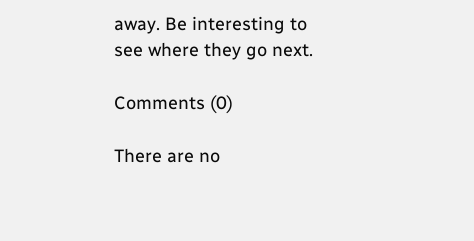away. Be interesting to see where they go next.

Comments (0)

There are no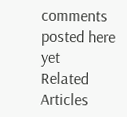comments posted here yet
Related Articles